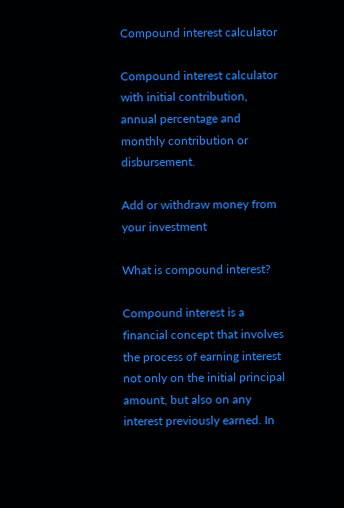Compound interest calculator

Compound interest calculator with initial contribution, annual percentage and monthly contribution or disbursement.

Add or withdraw money from your investment

What is compound interest?

Compound interest is a financial concept that involves the process of earning interest not only on the initial principal amount, but also on any interest previously earned. In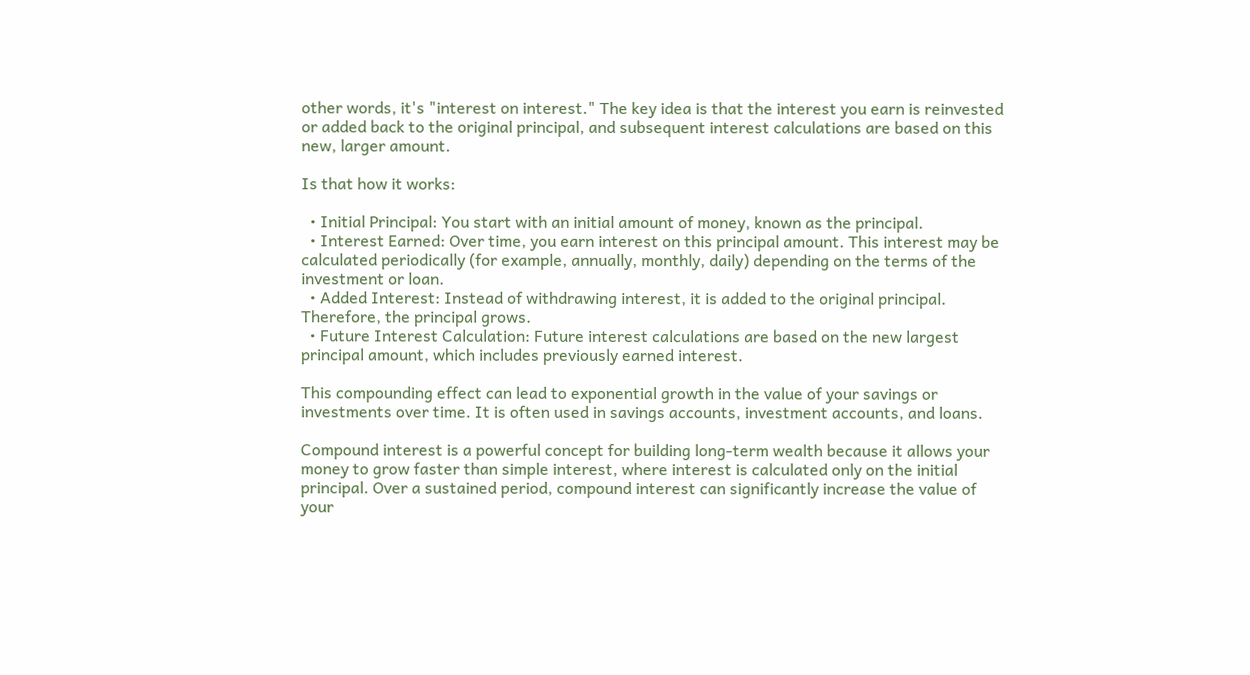other words, it's "interest on interest." The key idea is that the interest you earn is reinvested or added back to the original principal, and subsequent interest calculations are based on this new, larger amount.

Is that how it works:

  • Initial Principal: You start with an initial amount of money, known as the principal.
  • Interest Earned: Over time, you earn interest on this principal amount. This interest may be calculated periodically (for example, annually, monthly, daily) depending on the terms of the investment or loan.
  • Added Interest: Instead of withdrawing interest, it is added to the original principal. Therefore, the principal grows.
  • Future Interest Calculation: Future interest calculations are based on the new largest principal amount, which includes previously earned interest.

This compounding effect can lead to exponential growth in the value of your savings or investments over time. It is often used in savings accounts, investment accounts, and loans.

Compound interest is a powerful concept for building long-term wealth because it allows your money to grow faster than simple interest, where interest is calculated only on the initial principal. Over a sustained period, compound interest can significantly increase the value of your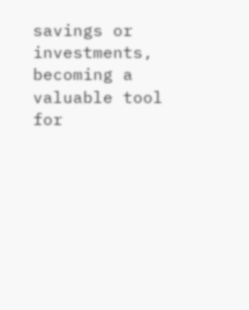savings or investments, becoming a valuable tool for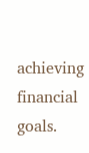achieving financial goals.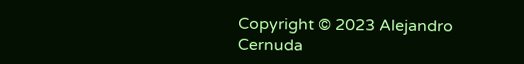Copyright © 2023 Alejandro Cernuda